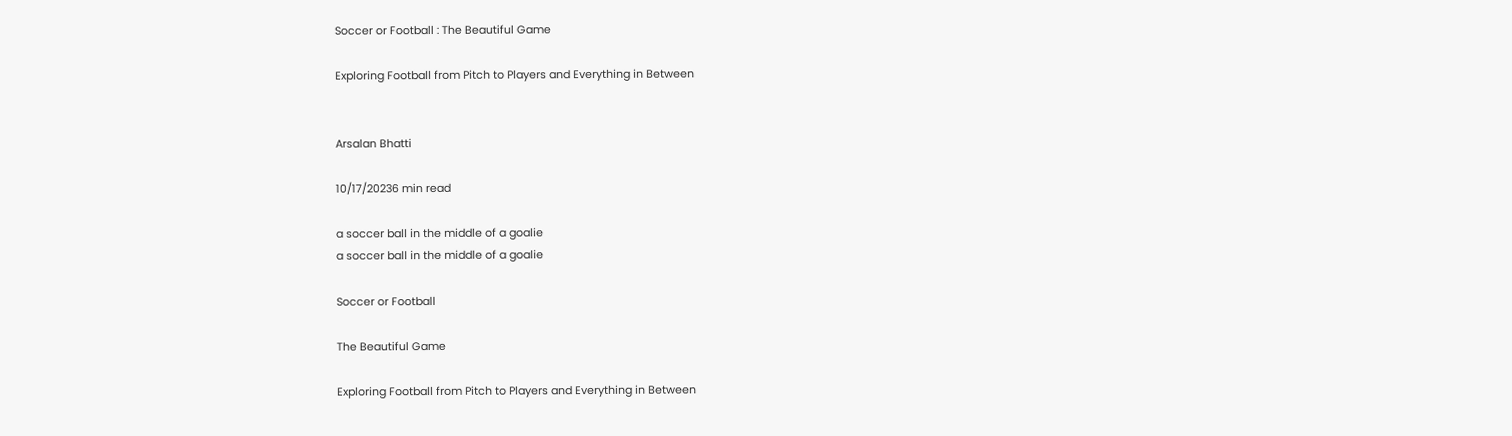Soccer or Football : The Beautiful Game

Exploring Football from Pitch to Players and Everything in Between


Arsalan Bhatti

10/17/20236 min read

a soccer ball in the middle of a goalie
a soccer ball in the middle of a goalie

Soccer or Football

The Beautiful Game

Exploring Football from Pitch to Players and Everything in Between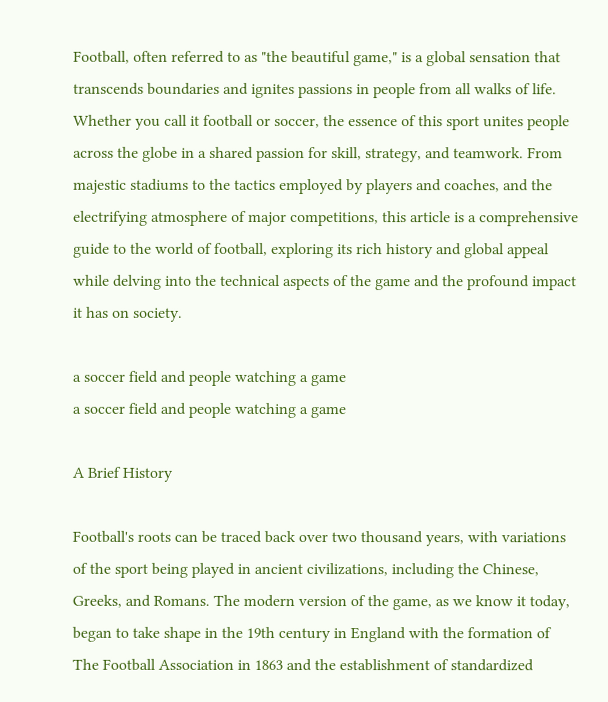Football, often referred to as "the beautiful game," is a global sensation that transcends boundaries and ignites passions in people from all walks of life. Whether you call it football or soccer, the essence of this sport unites people across the globe in a shared passion for skill, strategy, and teamwork. From majestic stadiums to the tactics employed by players and coaches, and the electrifying atmosphere of major competitions, this article is a comprehensive guide to the world of football, exploring its rich history and global appeal while delving into the technical aspects of the game and the profound impact it has on society.

a soccer field and people watching a game
a soccer field and people watching a game

A Brief History

Football's roots can be traced back over two thousand years, with variations of the sport being played in ancient civilizations, including the Chinese, Greeks, and Romans. The modern version of the game, as we know it today, began to take shape in the 19th century in England with the formation of The Football Association in 1863 and the establishment of standardized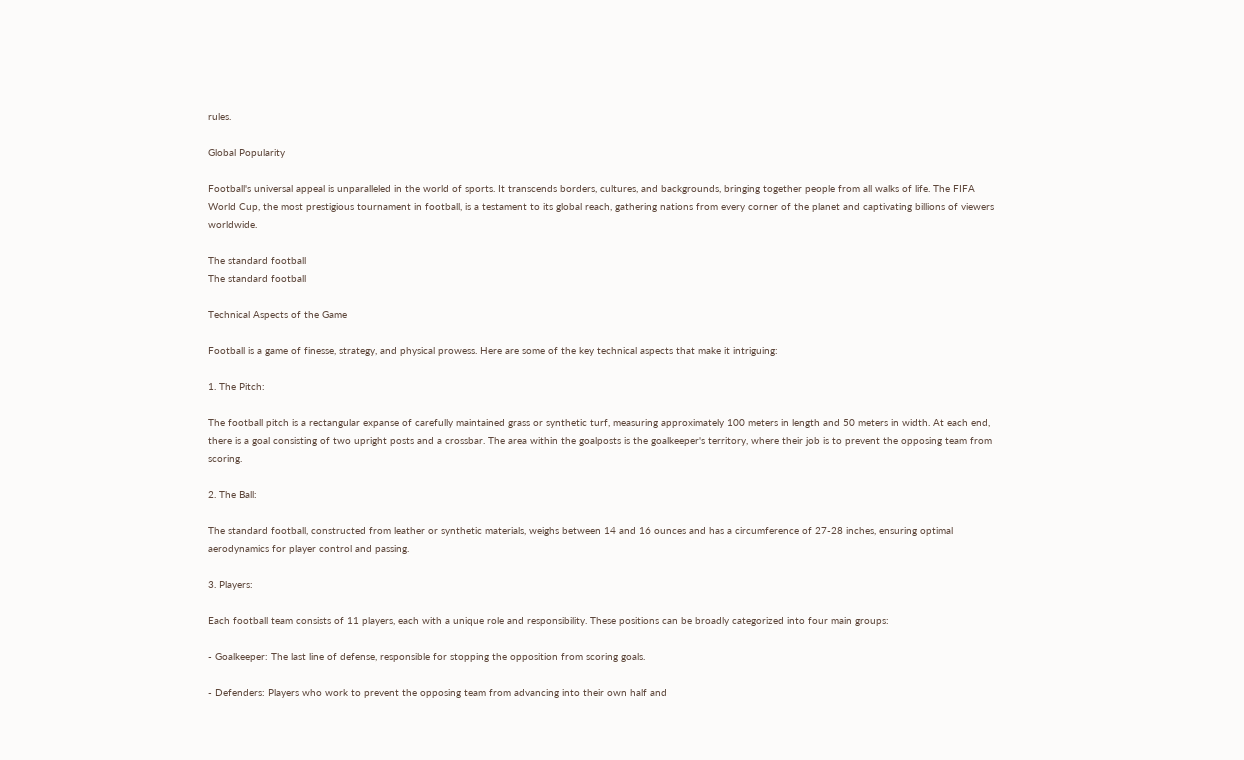rules.

Global Popularity

Football's universal appeal is unparalleled in the world of sports. It transcends borders, cultures, and backgrounds, bringing together people from all walks of life. The FIFA World Cup, the most prestigious tournament in football, is a testament to its global reach, gathering nations from every corner of the planet and captivating billions of viewers worldwide.

The standard football
The standard football

Technical Aspects of the Game

Football is a game of finesse, strategy, and physical prowess. Here are some of the key technical aspects that make it intriguing:

1. The Pitch:

The football pitch is a rectangular expanse of carefully maintained grass or synthetic turf, measuring approximately 100 meters in length and 50 meters in width. At each end, there is a goal consisting of two upright posts and a crossbar. The area within the goalposts is the goalkeeper's territory, where their job is to prevent the opposing team from scoring.

2. The Ball:

The standard football, constructed from leather or synthetic materials, weighs between 14 and 16 ounces and has a circumference of 27-28 inches, ensuring optimal aerodynamics for player control and passing.

3. Players:

Each football team consists of 11 players, each with a unique role and responsibility. These positions can be broadly categorized into four main groups:

- Goalkeeper: The last line of defense, responsible for stopping the opposition from scoring goals.

- Defenders: Players who work to prevent the opposing team from advancing into their own half and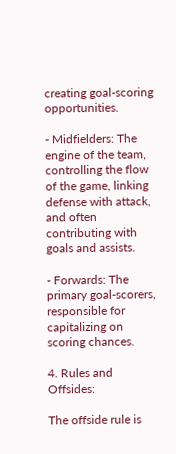creating goal-scoring opportunities.

- Midfielders: The engine of the team, controlling the flow of the game, linking defense with attack, and often contributing with goals and assists.

- Forwards: The primary goal-scorers, responsible for capitalizing on scoring chances.

4. Rules and Offsides:

The offside rule is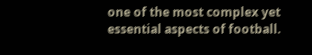one of the most complex yet essential aspects of football.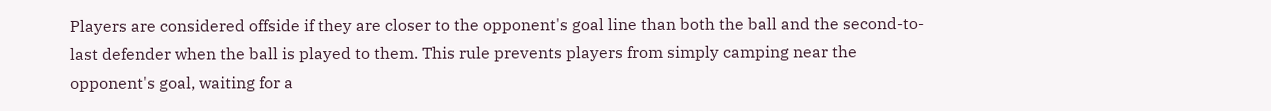Players are considered offside if they are closer to the opponent's goal line than both the ball and the second-to-last defender when the ball is played to them. This rule prevents players from simply camping near the opponent's goal, waiting for a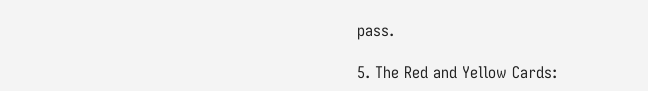pass.

5. The Red and Yellow Cards: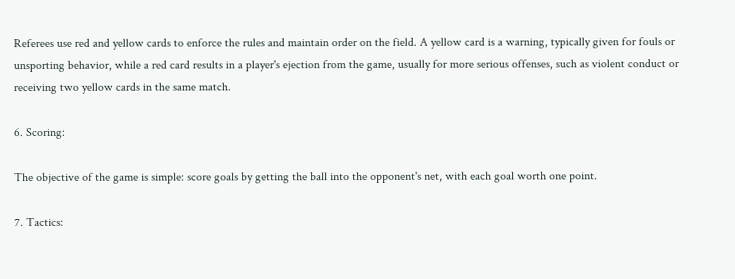Referees use red and yellow cards to enforce the rules and maintain order on the field. A yellow card is a warning, typically given for fouls or unsporting behavior, while a red card results in a player's ejection from the game, usually for more serious offenses, such as violent conduct or receiving two yellow cards in the same match.

6. Scoring:

The objective of the game is simple: score goals by getting the ball into the opponent's net, with each goal worth one point.

7. Tactics: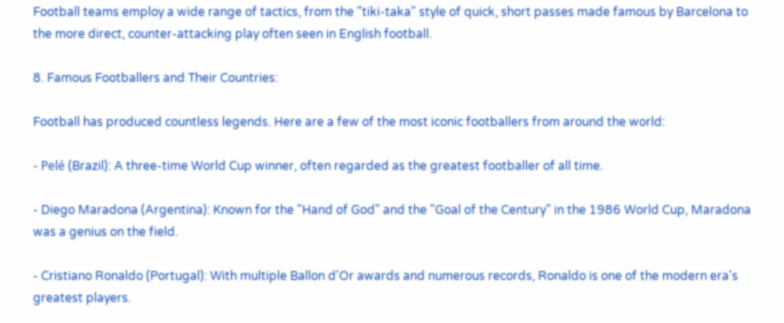Football teams employ a wide range of tactics, from the "tiki-taka" style of quick, short passes made famous by Barcelona to the more direct, counter-attacking play often seen in English football.

8. Famous Footballers and Their Countries:

Football has produced countless legends. Here are a few of the most iconic footballers from around the world:

- Pelé (Brazil): A three-time World Cup winner, often regarded as the greatest footballer of all time.

- Diego Maradona (Argentina): Known for the "Hand of God" and the "Goal of the Century" in the 1986 World Cup, Maradona was a genius on the field.

- Cristiano Ronaldo (Portugal): With multiple Ballon d'Or awards and numerous records, Ronaldo is one of the modern era's greatest players.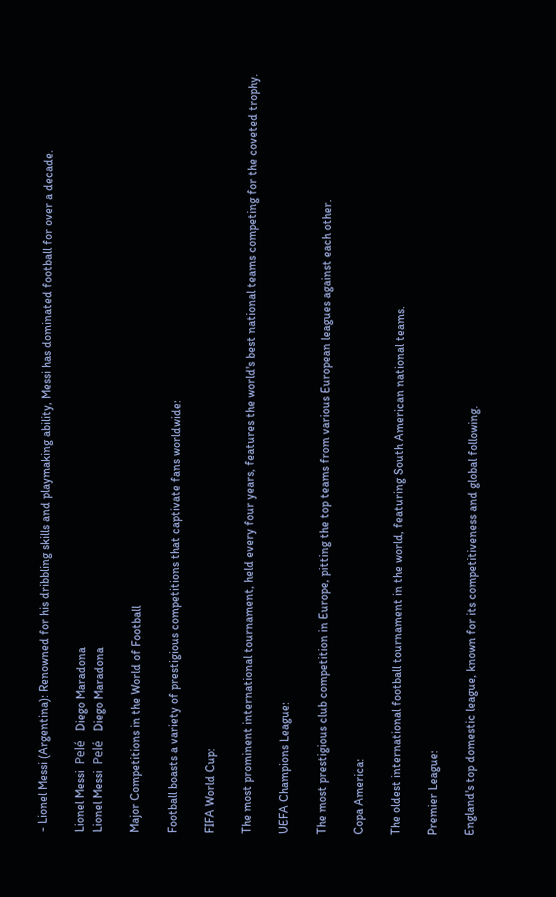- Lionel Messi (Argentina): Renowned for his dribbling skills and playmaking ability, Messi has dominated football for over a decade.

Lionel Messi  Pelé   Diego Maradona
Lionel Messi  Pelé   Diego Maradona

Major Competitions in the World of Football

Football boasts a variety of prestigious competitions that captivate fans worldwide:

FIFA World Cup:

The most prominent international tournament, held every four years, features the world's best national teams competing for the coveted trophy.

UEFA Champions League:

The most prestigious club competition in Europe, pitting the top teams from various European leagues against each other.

Copa America:

The oldest international football tournament in the world, featuring South American national teams.

Premier League:

England's top domestic league, known for its competitiveness and global following.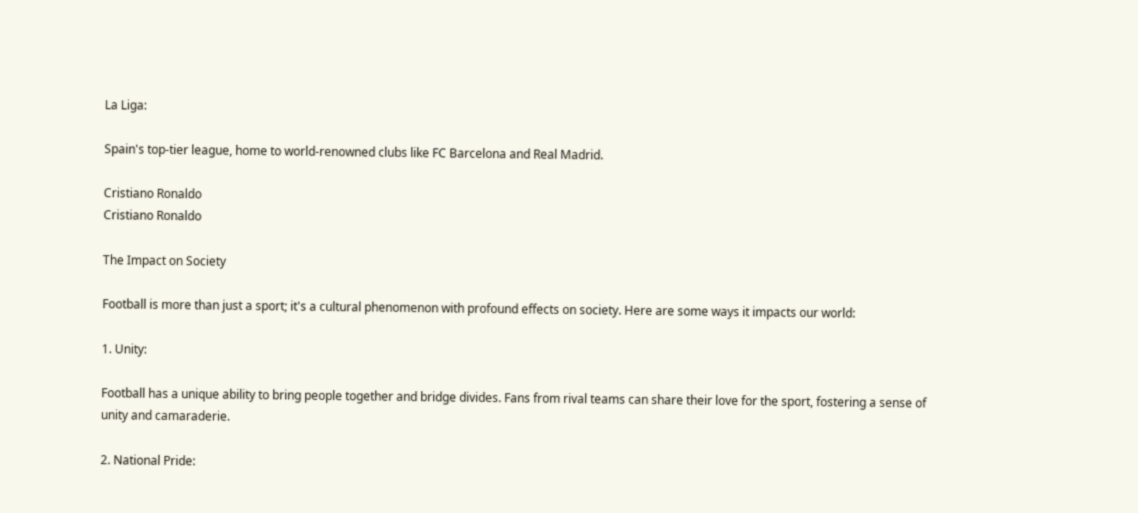La Liga:

Spain's top-tier league, home to world-renowned clubs like FC Barcelona and Real Madrid.

Cristiano Ronaldo
Cristiano Ronaldo

The Impact on Society

Football is more than just a sport; it's a cultural phenomenon with profound effects on society. Here are some ways it impacts our world:

1. Unity:

Football has a unique ability to bring people together and bridge divides. Fans from rival teams can share their love for the sport, fostering a sense of unity and camaraderie.

2. National Pride: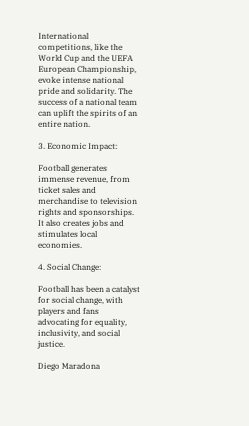International competitions, like the World Cup and the UEFA European Championship, evoke intense national pride and solidarity. The success of a national team can uplift the spirits of an entire nation.

3. Economic Impact:

Football generates immense revenue, from ticket sales and merchandise to television rights and sponsorships. It also creates jobs and stimulates local economies.

4. Social Change:

Football has been a catalyst for social change, with players and fans advocating for equality, inclusivity, and social justice.

Diego Maradona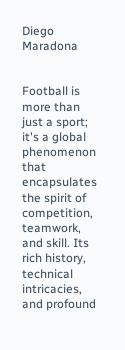Diego Maradona


Football is more than just a sport; it's a global phenomenon that encapsulates the spirit of competition, teamwork, and skill. Its rich history, technical intricacies, and profound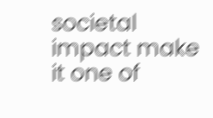societal impact make it one of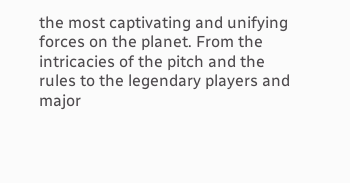the most captivating and unifying forces on the planet. From the intricacies of the pitch and the rules to the legendary players and major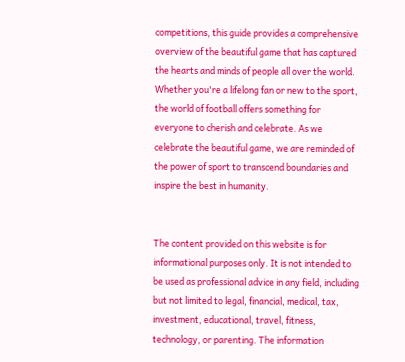competitions, this guide provides a comprehensive overview of the beautiful game that has captured the hearts and minds of people all over the world. Whether you're a lifelong fan or new to the sport, the world of football offers something for everyone to cherish and celebrate. As we celebrate the beautiful game, we are reminded of the power of sport to transcend boundaries and inspire the best in humanity.


The content provided on this website is for informational purposes only. It is not intended to be used as professional advice in any field, including but not limited to legal, financial, medical, tax, investment, educational, travel, fitness, technology, or parenting. The information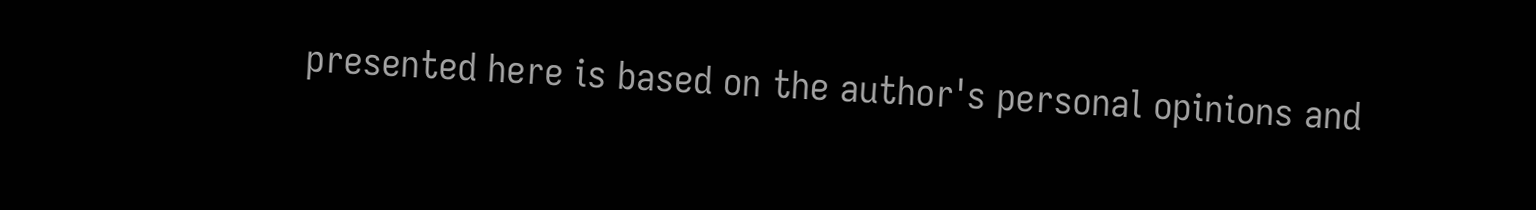presented here is based on the author's personal opinions and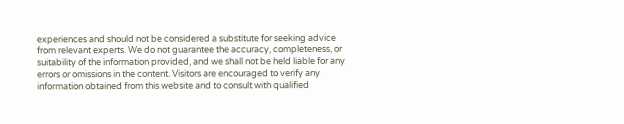experiences and should not be considered a substitute for seeking advice from relevant experts. We do not guarantee the accuracy, completeness, or suitability of the information provided, and we shall not be held liable for any errors or omissions in the content. Visitors are encouraged to verify any information obtained from this website and to consult with qualified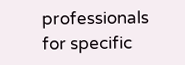professionals for specific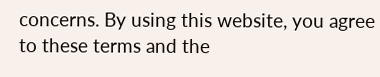concerns. By using this website, you agree to these terms and the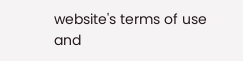website's terms of use and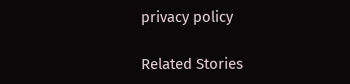privacy policy

Related Stories